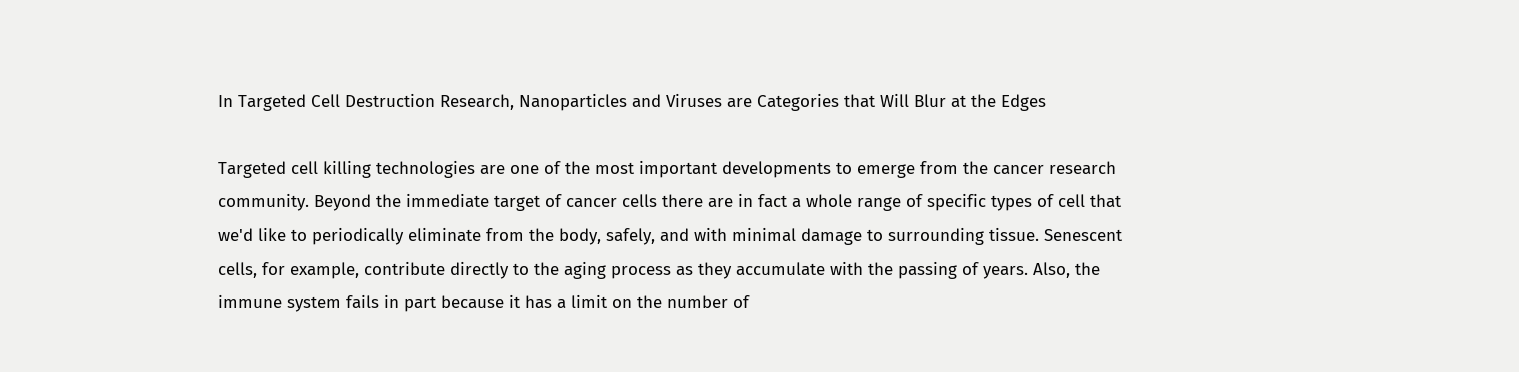In Targeted Cell Destruction Research, Nanoparticles and Viruses are Categories that Will Blur at the Edges

Targeted cell killing technologies are one of the most important developments to emerge from the cancer research community. Beyond the immediate target of cancer cells there are in fact a whole range of specific types of cell that we'd like to periodically eliminate from the body, safely, and with minimal damage to surrounding tissue. Senescent cells, for example, contribute directly to the aging process as they accumulate with the passing of years. Also, the immune system fails in part because it has a limit on the number of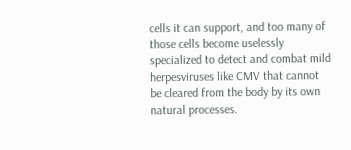cells it can support, and too many of those cells become uselessly specialized to detect and combat mild herpesviruses like CMV that cannot be cleared from the body by its own natural processes.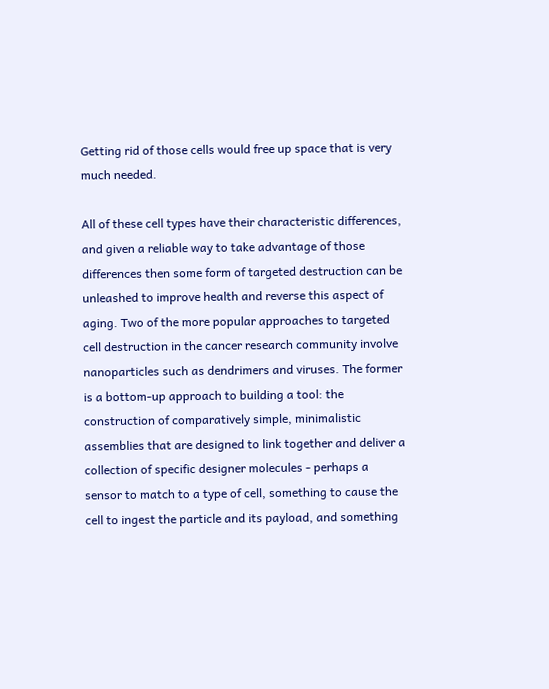Getting rid of those cells would free up space that is very much needed.

All of these cell types have their characteristic differences, and given a reliable way to take advantage of those differences then some form of targeted destruction can be unleashed to improve health and reverse this aspect of aging. Two of the more popular approaches to targeted cell destruction in the cancer research community involve nanoparticles such as dendrimers and viruses. The former is a bottom-up approach to building a tool: the construction of comparatively simple, minimalistic assemblies that are designed to link together and deliver a collection of specific designer molecules - perhaps a sensor to match to a type of cell, something to cause the cell to ingest the particle and its payload, and something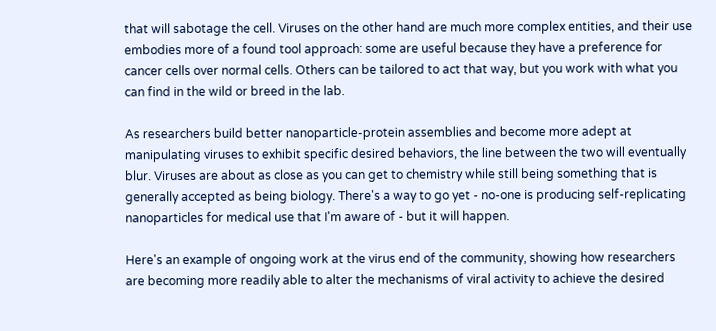that will sabotage the cell. Viruses on the other hand are much more complex entities, and their use embodies more of a found tool approach: some are useful because they have a preference for cancer cells over normal cells. Others can be tailored to act that way, but you work with what you can find in the wild or breed in the lab.

As researchers build better nanoparticle-protein assemblies and become more adept at manipulating viruses to exhibit specific desired behaviors, the line between the two will eventually blur. Viruses are about as close as you can get to chemistry while still being something that is generally accepted as being biology. There's a way to go yet - no-one is producing self-replicating nanoparticles for medical use that I'm aware of - but it will happen.

Here's an example of ongoing work at the virus end of the community, showing how researchers are becoming more readily able to alter the mechanisms of viral activity to achieve the desired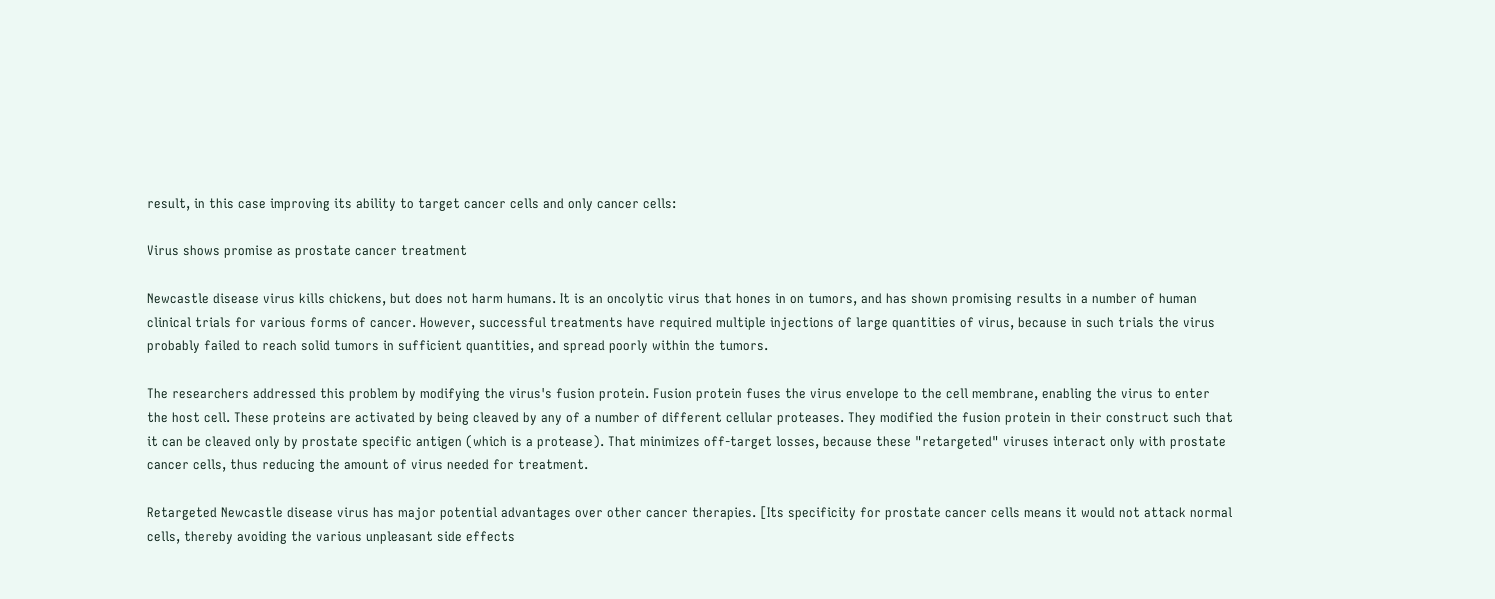result, in this case improving its ability to target cancer cells and only cancer cells:

Virus shows promise as prostate cancer treatment

Newcastle disease virus kills chickens, but does not harm humans. It is an oncolytic virus that hones in on tumors, and has shown promising results in a number of human clinical trials for various forms of cancer. However, successful treatments have required multiple injections of large quantities of virus, because in such trials the virus probably failed to reach solid tumors in sufficient quantities, and spread poorly within the tumors.

The researchers addressed this problem by modifying the virus's fusion protein. Fusion protein fuses the virus envelope to the cell membrane, enabling the virus to enter the host cell. These proteins are activated by being cleaved by any of a number of different cellular proteases. They modified the fusion protein in their construct such that it can be cleaved only by prostate specific antigen (which is a protease). That minimizes off-target losses, because these "retargeted" viruses interact only with prostate cancer cells, thus reducing the amount of virus needed for treatment.

Retargeted Newcastle disease virus has major potential advantages over other cancer therapies. [Its specificity for prostate cancer cells means it would not attack normal cells, thereby avoiding the various unpleasant side effects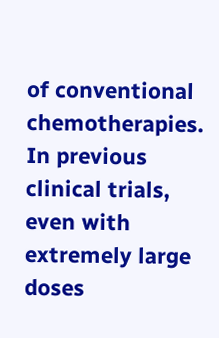of conventional chemotherapies. In previous clinical trials, even with extremely large doses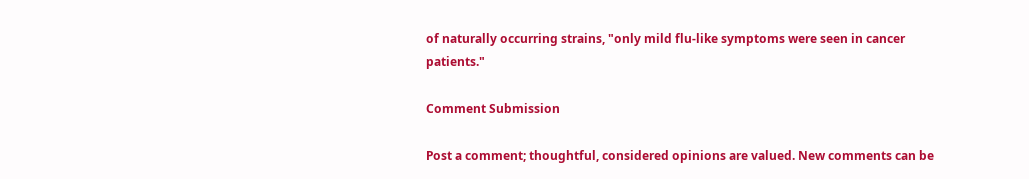of naturally occurring strains, "only mild flu-like symptoms were seen in cancer patients."

Comment Submission

Post a comment; thoughtful, considered opinions are valued. New comments can be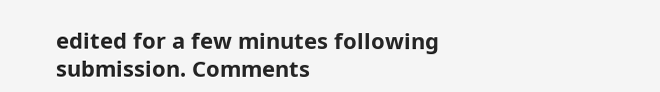edited for a few minutes following submission. Comments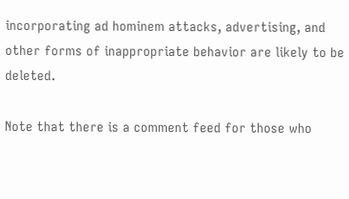incorporating ad hominem attacks, advertising, and other forms of inappropriate behavior are likely to be deleted.

Note that there is a comment feed for those who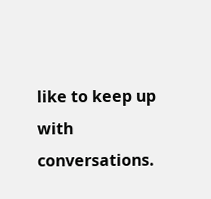like to keep up with conversations.